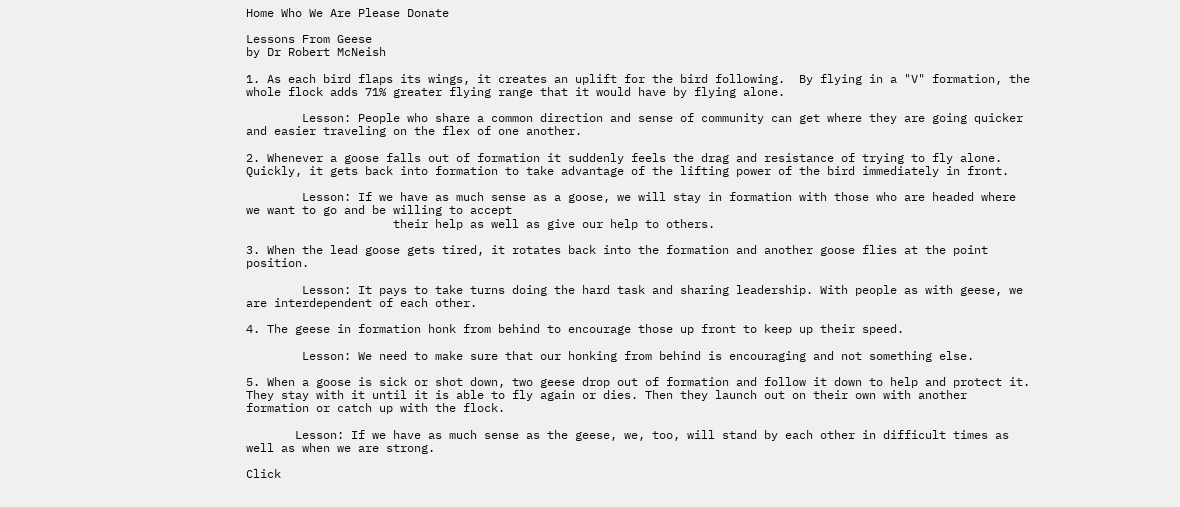Home Who We Are Please Donate

Lessons From Geese
by Dr Robert McNeish

1. As each bird flaps its wings, it creates an uplift for the bird following.  By flying in a "V" formation, the whole flock adds 71% greater flying range that it would have by flying alone.

        Lesson: People who share a common direction and sense of community can get where they are going quicker and easier traveling on the flex of one another.

2. Whenever a goose falls out of formation it suddenly feels the drag and resistance of trying to fly alone. Quickly, it gets back into formation to take advantage of the lifting power of the bird immediately in front.

        Lesson: If we have as much sense as a goose, we will stay in formation with those who are headed where we want to go and be willing to accept
                     their help as well as give our help to others.

3. When the lead goose gets tired, it rotates back into the formation and another goose flies at the point position.

        Lesson: It pays to take turns doing the hard task and sharing leadership. With people as with geese, we are interdependent of each other.

4. The geese in formation honk from behind to encourage those up front to keep up their speed.

        Lesson: We need to make sure that our honking from behind is encouraging and not something else.

5. When a goose is sick or shot down, two geese drop out of formation and follow it down to help and protect it. They stay with it until it is able to fly again or dies. Then they launch out on their own with another formation or catch up with the flock.

       Lesson: If we have as much sense as the geese, we, too, will stand by each other in difficult times as well as when we are strong.

Click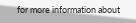for more information about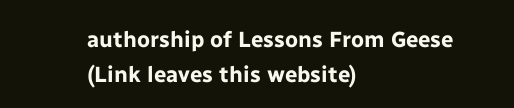authorship of Lessons From Geese
(Link leaves this website)